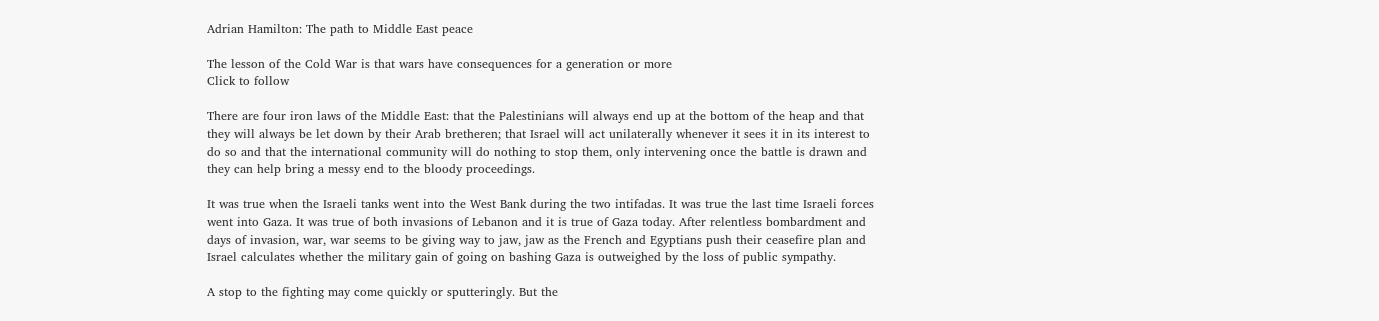Adrian Hamilton: The path to Middle East peace

The lesson of the Cold War is that wars have consequences for a generation or more
Click to follow

There are four iron laws of the Middle East: that the Palestinians will always end up at the bottom of the heap and that they will always be let down by their Arab bretheren; that Israel will act unilaterally whenever it sees it in its interest to do so and that the international community will do nothing to stop them, only intervening once the battle is drawn and they can help bring a messy end to the bloody proceedings.

It was true when the Israeli tanks went into the West Bank during the two intifadas. It was true the last time Israeli forces went into Gaza. It was true of both invasions of Lebanon and it is true of Gaza today. After relentless bombardment and days of invasion, war, war seems to be giving way to jaw, jaw as the French and Egyptians push their ceasefire plan and Israel calculates whether the military gain of going on bashing Gaza is outweighed by the loss of public sympathy.

A stop to the fighting may come quickly or sputteringly. But the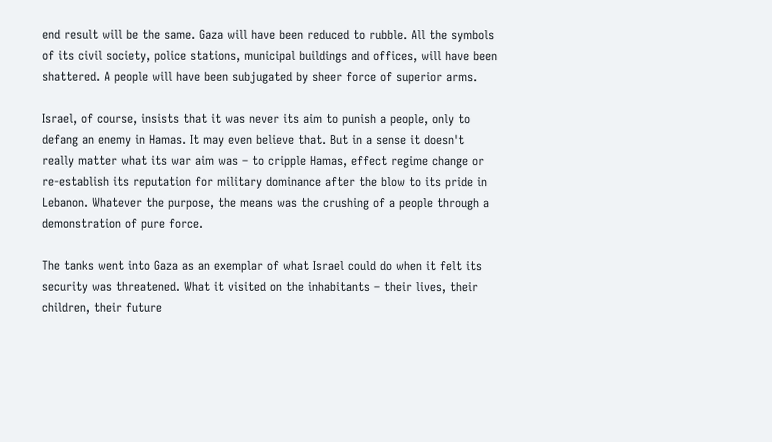end result will be the same. Gaza will have been reduced to rubble. All the symbols of its civil society, police stations, municipal buildings and offices, will have been shattered. A people will have been subjugated by sheer force of superior arms.

Israel, of course, insists that it was never its aim to punish a people, only to defang an enemy in Hamas. It may even believe that. But in a sense it doesn't really matter what its war aim was – to cripple Hamas, effect regime change or re-establish its reputation for military dominance after the blow to its pride in Lebanon. Whatever the purpose, the means was the crushing of a people through a demonstration of pure force.

The tanks went into Gaza as an exemplar of what Israel could do when it felt its security was threatened. What it visited on the inhabitants – their lives, their children, their future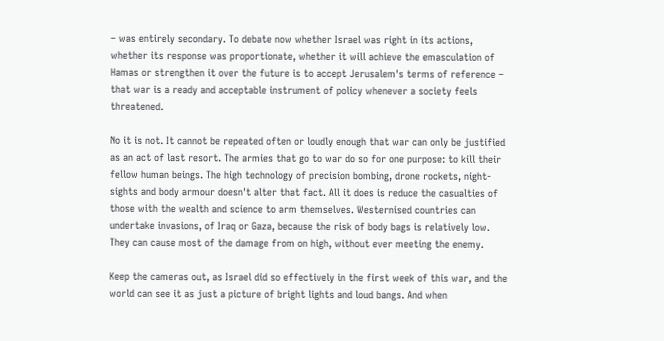– was entirely secondary. To debate now whether Israel was right in its actions, whether its response was proportionate, whether it will achieve the emasculation of Hamas or strengthen it over the future is to accept Jerusalem's terms of reference – that war is a ready and acceptable instrument of policy whenever a society feels threatened.

No it is not. It cannot be repeated often or loudly enough that war can only be justified as an act of last resort. The armies that go to war do so for one purpose: to kill their fellow human beings. The high technology of precision bombing, drone rockets, night-sights and body armour doesn't alter that fact. All it does is reduce the casualties of those with the wealth and science to arm themselves. Westernised countries can undertake invasions, of Iraq or Gaza, because the risk of body bags is relatively low. They can cause most of the damage from on high, without ever meeting the enemy.

Keep the cameras out, as Israel did so effectively in the first week of this war, and the world can see it as just a picture of bright lights and loud bangs. And when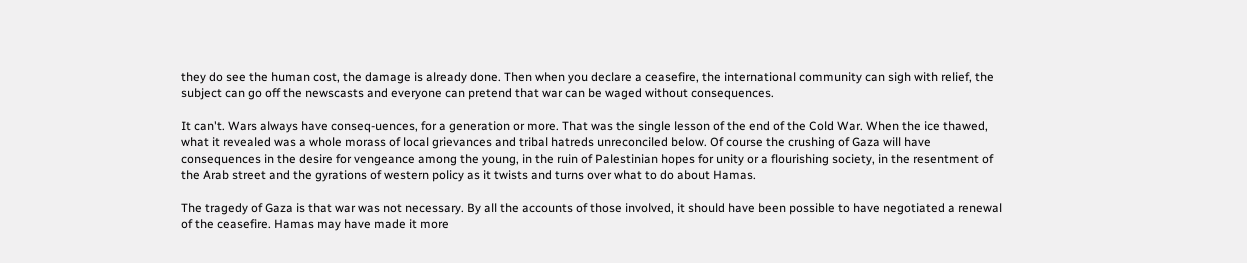they do see the human cost, the damage is already done. Then when you declare a ceasefire, the international community can sigh with relief, the subject can go off the newscasts and everyone can pretend that war can be waged without consequences.

It can't. Wars always have conseq-uences, for a generation or more. That was the single lesson of the end of the Cold War. When the ice thawed, what it revealed was a whole morass of local grievances and tribal hatreds unreconciled below. Of course the crushing of Gaza will have consequences in the desire for vengeance among the young, in the ruin of Palestinian hopes for unity or a flourishing society, in the resentment of the Arab street and the gyrations of western policy as it twists and turns over what to do about Hamas.

The tragedy of Gaza is that war was not necessary. By all the accounts of those involved, it should have been possible to have negotiated a renewal of the ceasefire. Hamas may have made it more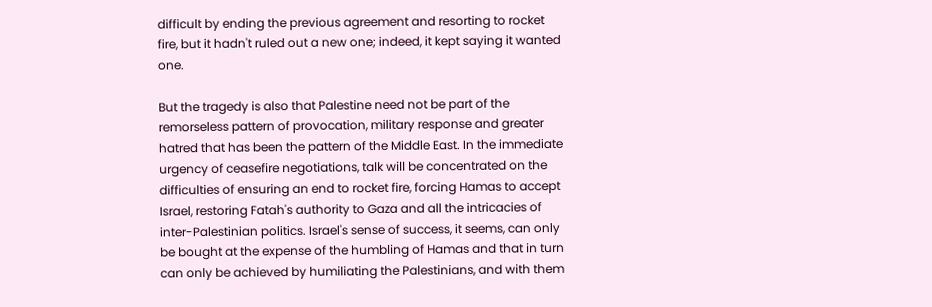difficult by ending the previous agreement and resorting to rocket fire, but it hadn't ruled out a new one; indeed, it kept saying it wanted one.

But the tragedy is also that Palestine need not be part of the remorseless pattern of provocation, military response and greater hatred that has been the pattern of the Middle East. In the immediate urgency of ceasefire negotiations, talk will be concentrated on the difficulties of ensuring an end to rocket fire, forcing Hamas to accept Israel, restoring Fatah's authority to Gaza and all the intricacies of inter-Palestinian politics. Israel's sense of success, it seems, can only be bought at the expense of the humbling of Hamas and that in turn can only be achieved by humiliating the Palestinians, and with them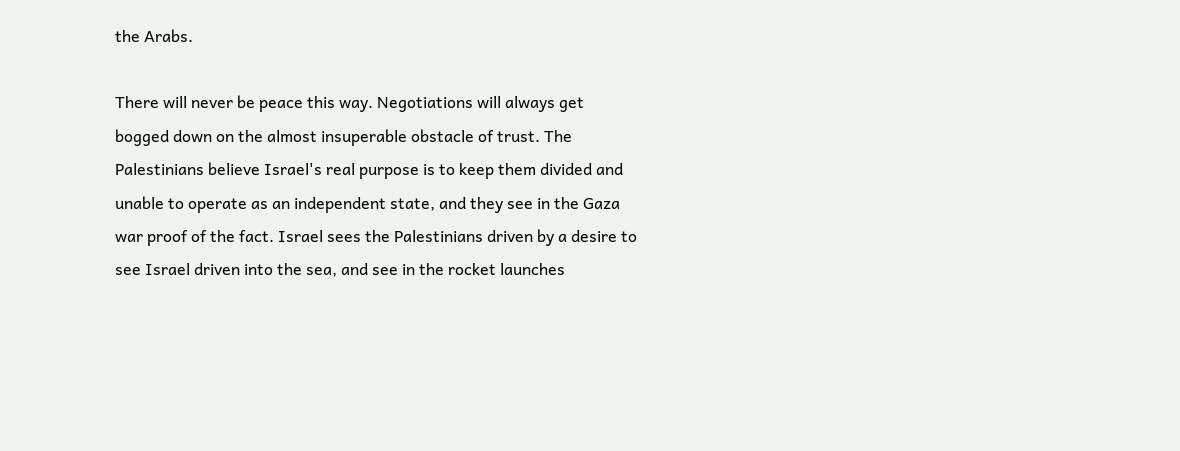the Arabs.

There will never be peace this way. Negotiations will always get bogged down on the almost insuperable obstacle of trust. The Palestinians believe Israel's real purpose is to keep them divided and unable to operate as an independent state, and they see in the Gaza war proof of the fact. Israel sees the Palestinians driven by a desire to see Israel driven into the sea, and see in the rocket launches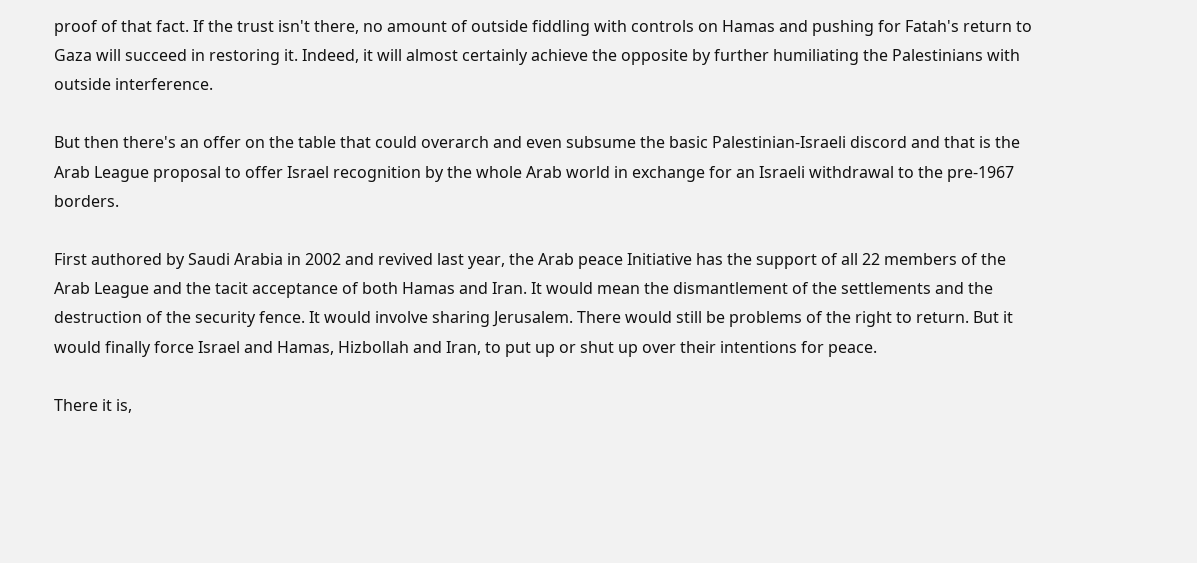proof of that fact. If the trust isn't there, no amount of outside fiddling with controls on Hamas and pushing for Fatah's return to Gaza will succeed in restoring it. Indeed, it will almost certainly achieve the opposite by further humiliating the Palestinians with outside interference.

But then there's an offer on the table that could overarch and even subsume the basic Palestinian-Israeli discord and that is the Arab League proposal to offer Israel recognition by the whole Arab world in exchange for an Israeli withdrawal to the pre-1967 borders.

First authored by Saudi Arabia in 2002 and revived last year, the Arab peace Initiative has the support of all 22 members of the Arab League and the tacit acceptance of both Hamas and Iran. It would mean the dismantlement of the settlements and the destruction of the security fence. It would involve sharing Jerusalem. There would still be problems of the right to return. But it would finally force Israel and Hamas, Hizbollah and Iran, to put up or shut up over their intentions for peace.

There it is,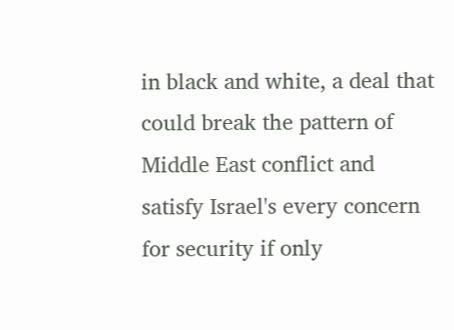in black and white, a deal that could break the pattern of Middle East conflict and satisfy Israel's every concern for security if only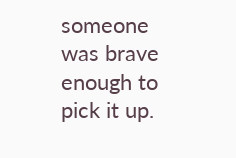someone was brave enough to pick it up.